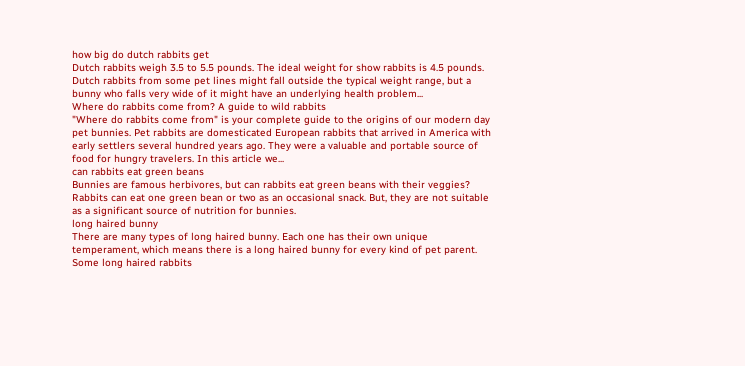how big do dutch rabbits get
Dutch rabbits weigh 3.5 to 5.5 pounds. The ideal weight for show rabbits is 4.5 pounds. Dutch rabbits from some pet lines might fall outside the typical weight range, but a bunny who falls very wide of it might have an underlying health problem...
Where do rabbits come from? A guide to wild rabbits
"Where do rabbits come from" is your complete guide to the origins of our modern day pet bunnies. Pet rabbits are domesticated European rabbits that arrived in America with early settlers several hundred years ago. They were a valuable and portable source of food for hungry travelers. In this article we...
can rabbits eat green beans
Bunnies are famous herbivores, but can rabbits eat green beans with their veggies? Rabbits can eat one green bean or two as an occasional snack. But, they are not suitable as a significant source of nutrition for bunnies.
long haired bunny
There are many types of long haired bunny. Each one has their own unique temperament, which means there is a long haired bunny for every kind of pet parent. Some long haired rabbits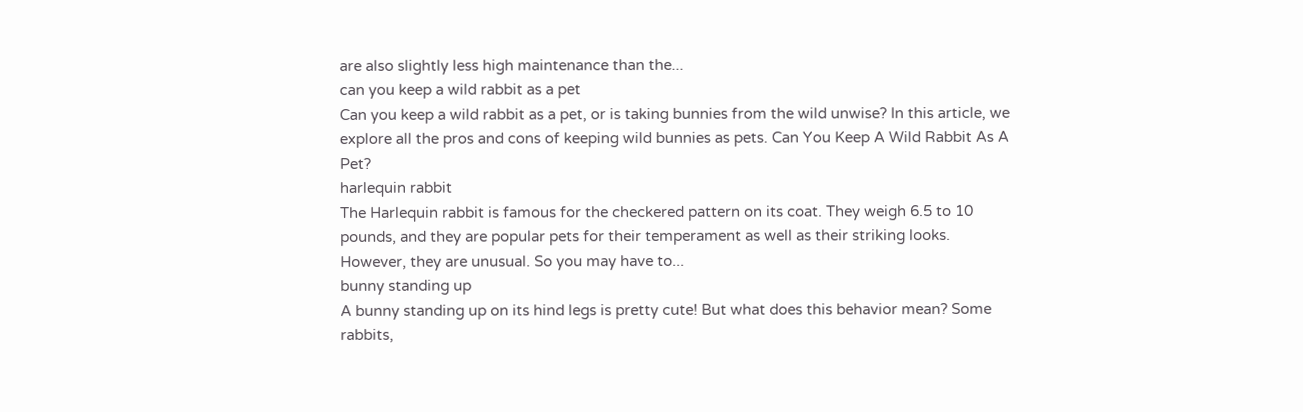are also slightly less high maintenance than the...
can you keep a wild rabbit as a pet
Can you keep a wild rabbit as a pet, or is taking bunnies from the wild unwise? In this article, we explore all the pros and cons of keeping wild bunnies as pets. Can You Keep A Wild Rabbit As A Pet?
harlequin rabbit
The Harlequin rabbit is famous for the checkered pattern on its coat. They weigh 6.5 to 10 pounds, and they are popular pets for their temperament as well as their striking looks. However, they are unusual. So you may have to...
bunny standing up
A bunny standing up on its hind legs is pretty cute! But what does this behavior mean? Some rabbits,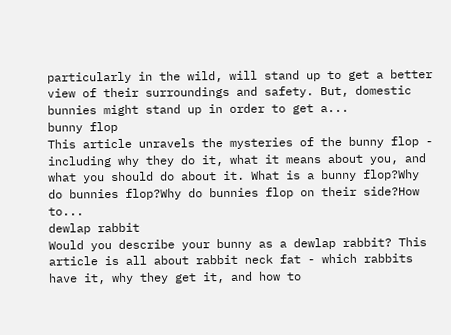particularly in the wild, will stand up to get a better view of their surroundings and safety. But, domestic bunnies might stand up in order to get a...
bunny flop
This article unravels the mysteries of the bunny flop - including why they do it, what it means about you, and what you should do about it. What is a bunny flop?Why do bunnies flop?Why do bunnies flop on their side?How to...
dewlap rabbit
Would you describe your bunny as a dewlap rabbit? This article is all about rabbit neck fat - which rabbits have it, why they get it, and how to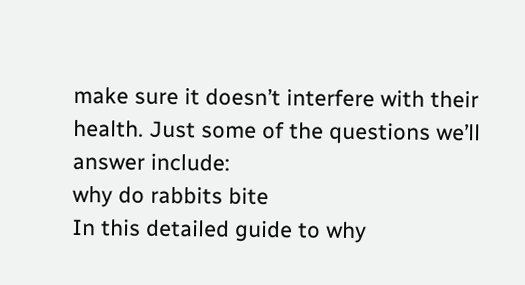make sure it doesn’t interfere with their health. Just some of the questions we’ll answer include:
why do rabbits bite
In this detailed guide to why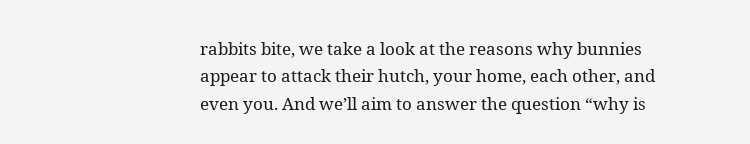rabbits bite, we take a look at the reasons why bunnies appear to attack their hutch, your home, each other, and even you. And we’ll aim to answer the question “why is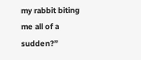my rabbit biting me all of a sudden?”